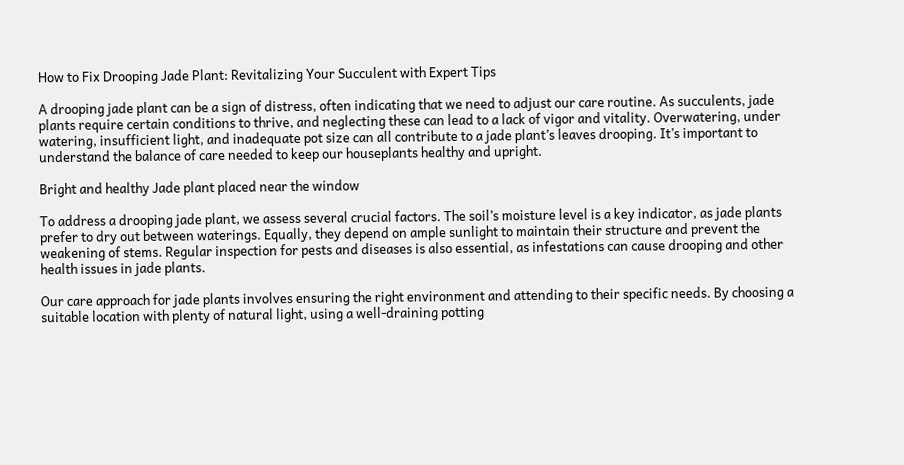How to Fix Drooping Jade Plant: Revitalizing Your Succulent with Expert Tips

A drooping jade plant can be a sign of distress, often indicating that we need to adjust our care routine. As succulents, jade plants require certain conditions to thrive, and neglecting these can lead to a lack of vigor and vitality. Overwatering, under watering, insufficient light, and inadequate pot size can all contribute to a jade plant’s leaves drooping. It’s important to understand the balance of care needed to keep our houseplants healthy and upright.

Bright and healthy Jade plant placed near the window

To address a drooping jade plant, we assess several crucial factors. The soil’s moisture level is a key indicator, as jade plants prefer to dry out between waterings. Equally, they depend on ample sunlight to maintain their structure and prevent the weakening of stems. Regular inspection for pests and diseases is also essential, as infestations can cause drooping and other health issues in jade plants.

Our care approach for jade plants involves ensuring the right environment and attending to their specific needs. By choosing a suitable location with plenty of natural light, using a well-draining potting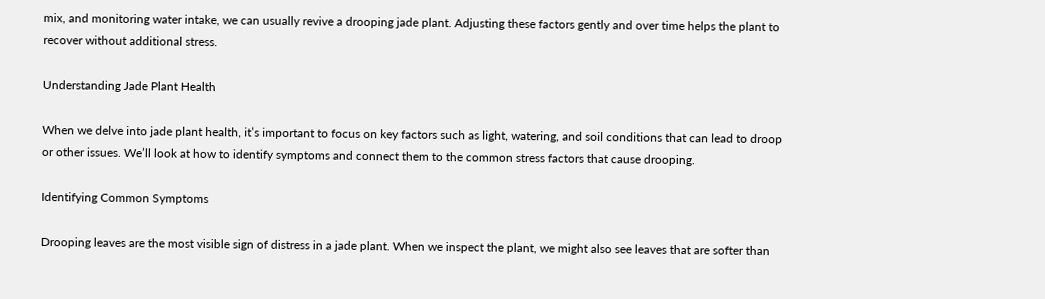mix, and monitoring water intake, we can usually revive a drooping jade plant. Adjusting these factors gently and over time helps the plant to recover without additional stress.

Understanding Jade Plant Health

When we delve into jade plant health, it’s important to focus on key factors such as light, watering, and soil conditions that can lead to droop or other issues. We’ll look at how to identify symptoms and connect them to the common stress factors that cause drooping.

Identifying Common Symptoms

Drooping leaves are the most visible sign of distress in a jade plant. When we inspect the plant, we might also see leaves that are softer than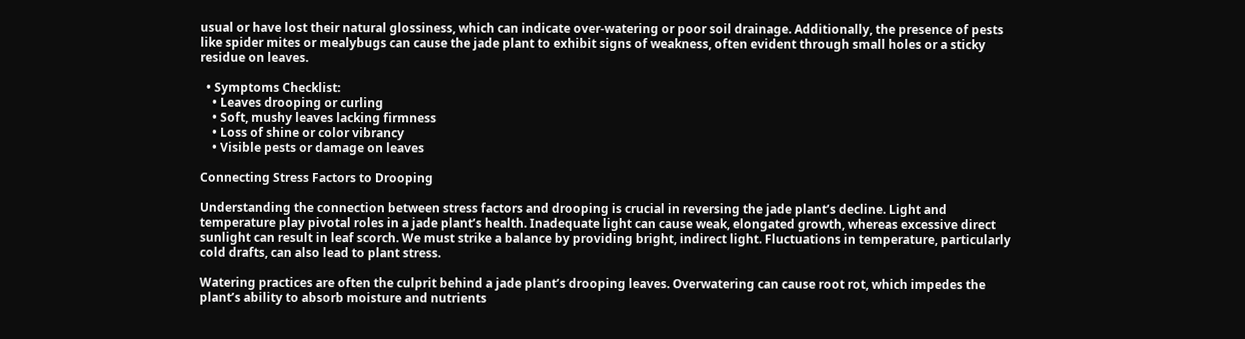usual or have lost their natural glossiness, which can indicate over-watering or poor soil drainage. Additionally, the presence of pests like spider mites or mealybugs can cause the jade plant to exhibit signs of weakness, often evident through small holes or a sticky residue on leaves.

  • Symptoms Checklist:
    • Leaves drooping or curling
    • Soft, mushy leaves lacking firmness
    • Loss of shine or color vibrancy
    • Visible pests or damage on leaves

Connecting Stress Factors to Drooping

Understanding the connection between stress factors and drooping is crucial in reversing the jade plant’s decline. Light and temperature play pivotal roles in a jade plant’s health. Inadequate light can cause weak, elongated growth, whereas excessive direct sunlight can result in leaf scorch. We must strike a balance by providing bright, indirect light. Fluctuations in temperature, particularly cold drafts, can also lead to plant stress.

Watering practices are often the culprit behind a jade plant’s drooping leaves. Overwatering can cause root rot, which impedes the plant’s ability to absorb moisture and nutrients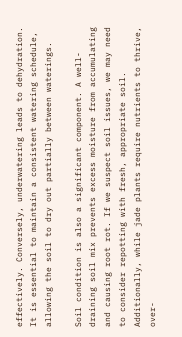effectively. Conversely, underwatering leads to dehydration. It is essential to maintain a consistent watering schedule, allowing the soil to dry out partially between waterings.

Soil condition is also a significant component. A well-draining soil mix prevents excess moisture from accumulating and causing root rot. If we suspect soil issues, we may need to consider repotting with fresh, appropriate soil. Additionally, while jade plants require nutrients to thrive, over-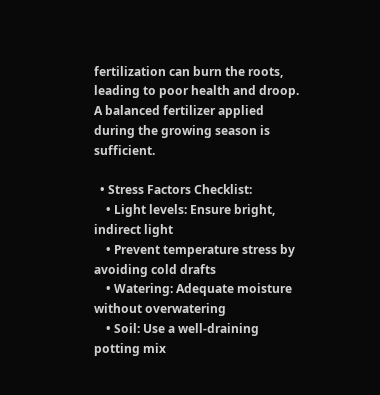fertilization can burn the roots, leading to poor health and droop. A balanced fertilizer applied during the growing season is sufficient.

  • Stress Factors Checklist:
    • Light levels: Ensure bright, indirect light
    • Prevent temperature stress by avoiding cold drafts
    • Watering: Adequate moisture without overwatering
    • Soil: Use a well-draining potting mix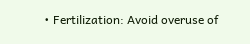• Fertilization: Avoid overuse of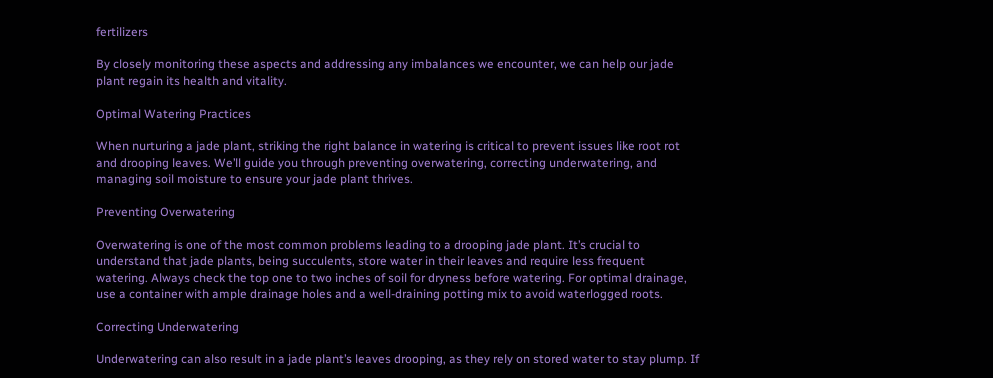fertilizers

By closely monitoring these aspects and addressing any imbalances we encounter, we can help our jade plant regain its health and vitality.

Optimal Watering Practices

When nurturing a jade plant, striking the right balance in watering is critical to prevent issues like root rot and drooping leaves. We’ll guide you through preventing overwatering, correcting underwatering, and managing soil moisture to ensure your jade plant thrives.

Preventing Overwatering

Overwatering is one of the most common problems leading to a drooping jade plant. It’s crucial to understand that jade plants, being succulents, store water in their leaves and require less frequent watering. Always check the top one to two inches of soil for dryness before watering. For optimal drainage, use a container with ample drainage holes and a well-draining potting mix to avoid waterlogged roots.

Correcting Underwatering

Underwatering can also result in a jade plant’s leaves drooping, as they rely on stored water to stay plump. If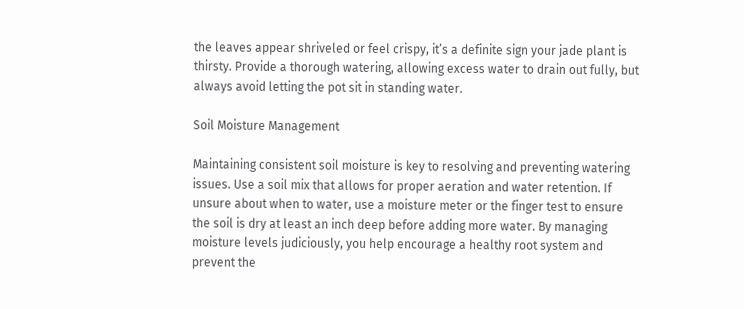the leaves appear shriveled or feel crispy, it’s a definite sign your jade plant is thirsty. Provide a thorough watering, allowing excess water to drain out fully, but always avoid letting the pot sit in standing water.

Soil Moisture Management

Maintaining consistent soil moisture is key to resolving and preventing watering issues. Use a soil mix that allows for proper aeration and water retention. If unsure about when to water, use a moisture meter or the finger test to ensure the soil is dry at least an inch deep before adding more water. By managing moisture levels judiciously, you help encourage a healthy root system and prevent the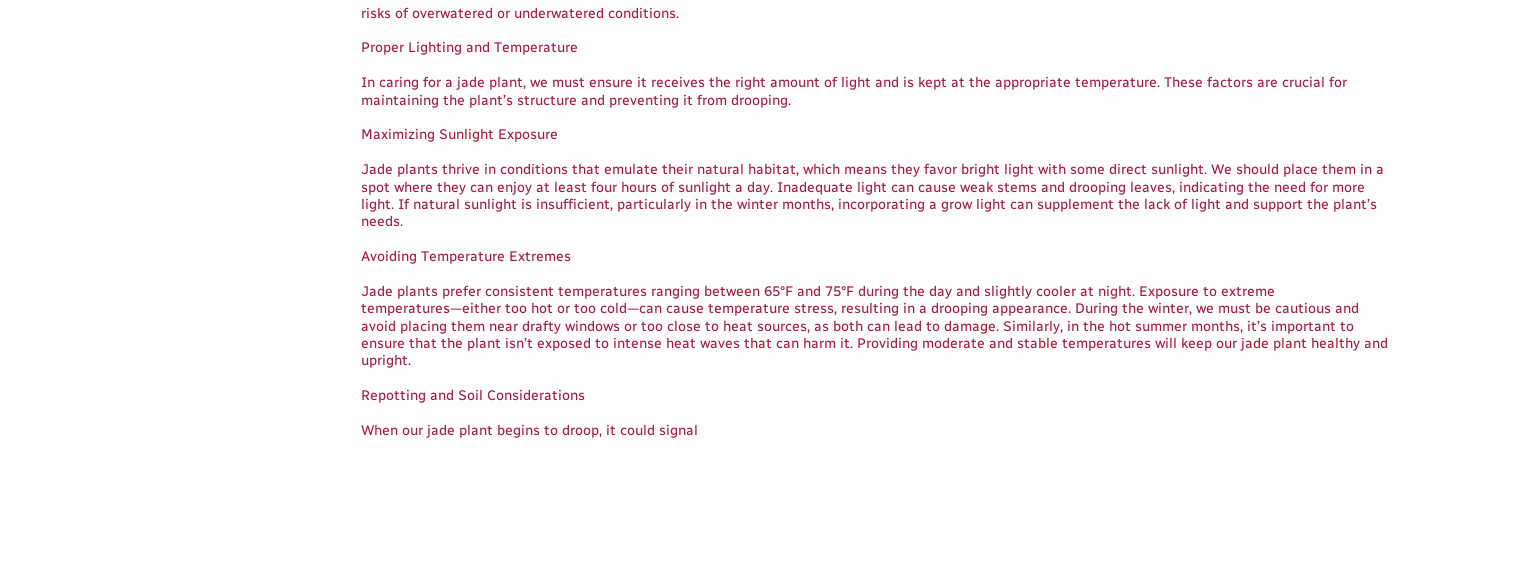risks of overwatered or underwatered conditions.

Proper Lighting and Temperature

In caring for a jade plant, we must ensure it receives the right amount of light and is kept at the appropriate temperature. These factors are crucial for maintaining the plant’s structure and preventing it from drooping.

Maximizing Sunlight Exposure

Jade plants thrive in conditions that emulate their natural habitat, which means they favor bright light with some direct sunlight. We should place them in a spot where they can enjoy at least four hours of sunlight a day. Inadequate light can cause weak stems and drooping leaves, indicating the need for more light. If natural sunlight is insufficient, particularly in the winter months, incorporating a grow light can supplement the lack of light and support the plant’s needs.

Avoiding Temperature Extremes

Jade plants prefer consistent temperatures ranging between 65°F and 75°F during the day and slightly cooler at night. Exposure to extreme temperatures—either too hot or too cold—can cause temperature stress, resulting in a drooping appearance. During the winter, we must be cautious and avoid placing them near drafty windows or too close to heat sources, as both can lead to damage. Similarly, in the hot summer months, it’s important to ensure that the plant isn’t exposed to intense heat waves that can harm it. Providing moderate and stable temperatures will keep our jade plant healthy and upright.

Repotting and Soil Considerations

When our jade plant begins to droop, it could signal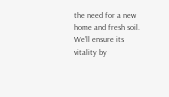the need for a new home and fresh soil. We’ll ensure its vitality by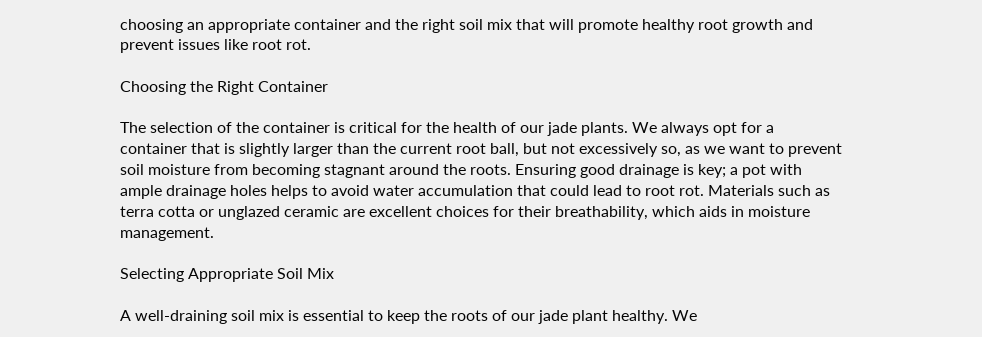choosing an appropriate container and the right soil mix that will promote healthy root growth and prevent issues like root rot.

Choosing the Right Container

The selection of the container is critical for the health of our jade plants. We always opt for a container that is slightly larger than the current root ball, but not excessively so, as we want to prevent soil moisture from becoming stagnant around the roots. Ensuring good drainage is key; a pot with ample drainage holes helps to avoid water accumulation that could lead to root rot. Materials such as terra cotta or unglazed ceramic are excellent choices for their breathability, which aids in moisture management.

Selecting Appropriate Soil Mix

A well-draining soil mix is essential to keep the roots of our jade plant healthy. We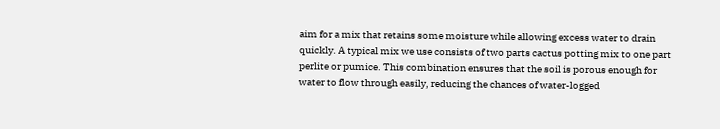aim for a mix that retains some moisture while allowing excess water to drain quickly. A typical mix we use consists of two parts cactus potting mix to one part perlite or pumice. This combination ensures that the soil is porous enough for water to flow through easily, reducing the chances of water-logged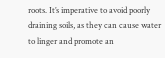roots. It’s imperative to avoid poorly draining soils, as they can cause water to linger and promote an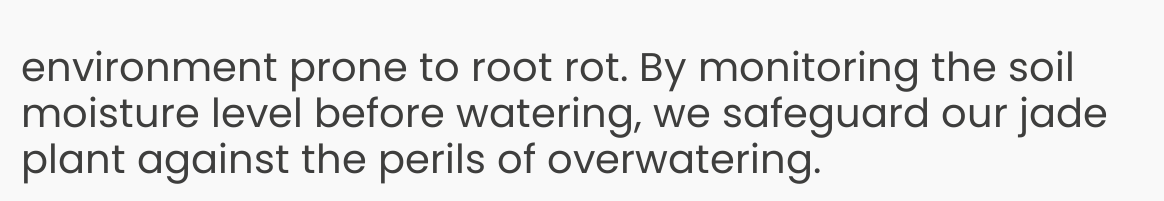environment prone to root rot. By monitoring the soil moisture level before watering, we safeguard our jade plant against the perils of overwatering.